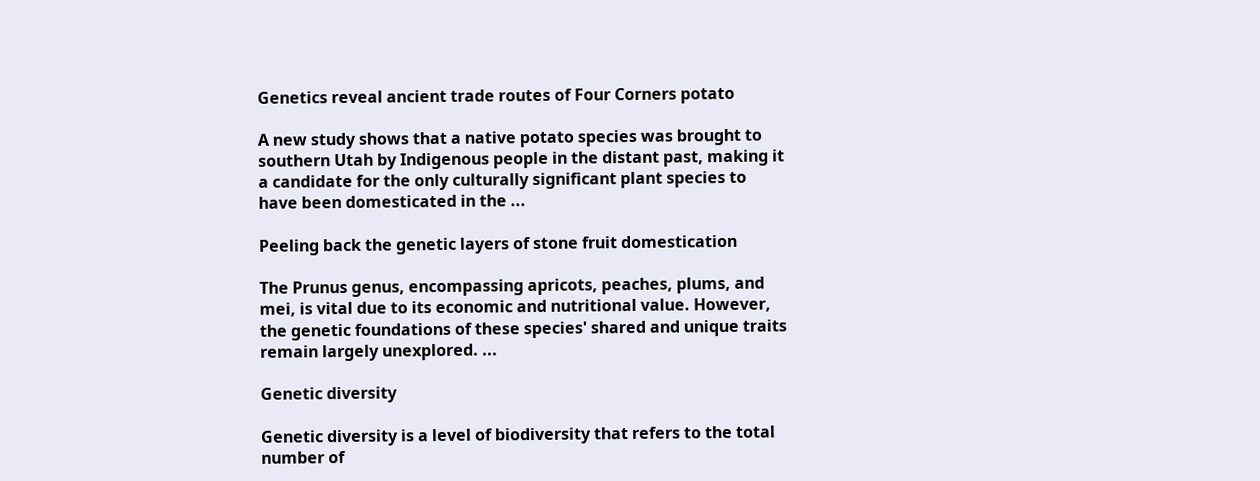Genetics reveal ancient trade routes of Four Corners potato

A new study shows that a native potato species was brought to southern Utah by Indigenous people in the distant past, making it a candidate for the only culturally significant plant species to have been domesticated in the ...

Peeling back the genetic layers of stone fruit domestication

The Prunus genus, encompassing apricots, peaches, plums, and mei, is vital due to its economic and nutritional value. However, the genetic foundations of these species' shared and unique traits remain largely unexplored. ...

Genetic diversity

Genetic diversity is a level of biodiversity that refers to the total number of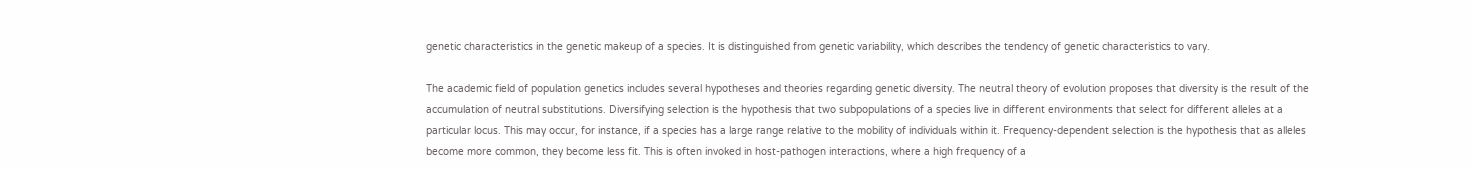genetic characteristics in the genetic makeup of a species. It is distinguished from genetic variability, which describes the tendency of genetic characteristics to vary.

The academic field of population genetics includes several hypotheses and theories regarding genetic diversity. The neutral theory of evolution proposes that diversity is the result of the accumulation of neutral substitutions. Diversifying selection is the hypothesis that two subpopulations of a species live in different environments that select for different alleles at a particular locus. This may occur, for instance, if a species has a large range relative to the mobility of individuals within it. Frequency-dependent selection is the hypothesis that as alleles become more common, they become less fit. This is often invoked in host-pathogen interactions, where a high frequency of a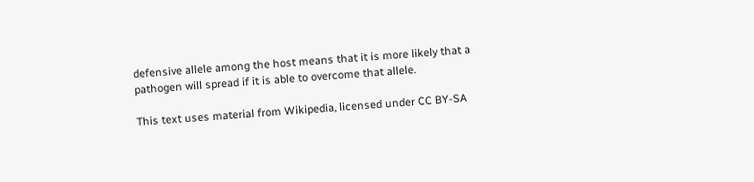defensive allele among the host means that it is more likely that a pathogen will spread if it is able to overcome that allele.

This text uses material from Wikipedia, licensed under CC BY-SA